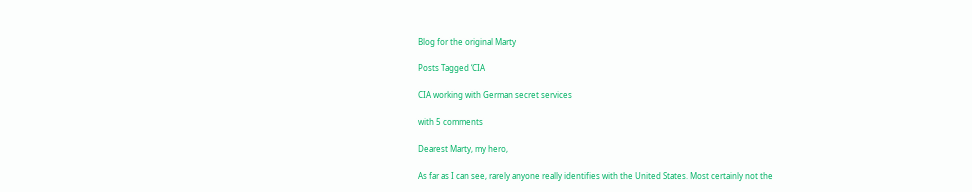Blog for the original Marty

Posts Tagged ‘CIA

CIA working with German secret services

with 5 comments

Dearest Marty, my hero,

As far as I can see, rarely anyone really identifies with the United States. Most certainly not the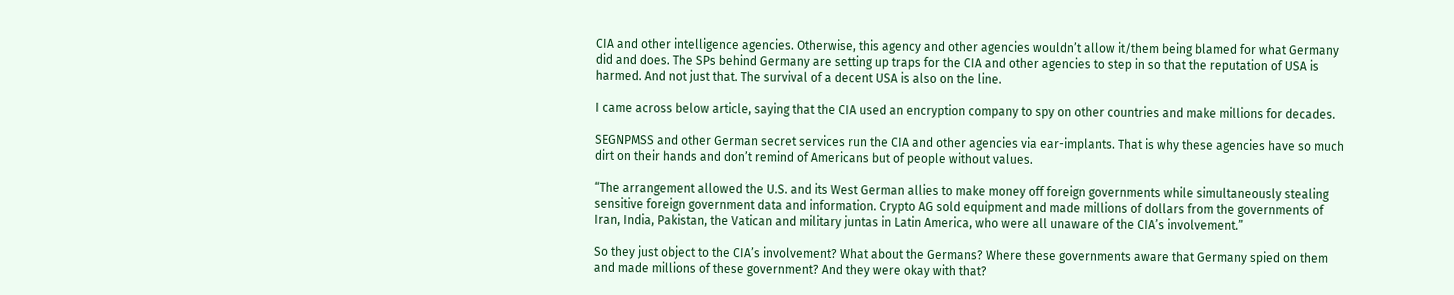CIA and other intelligence agencies. Otherwise, this agency and other agencies wouldn’t allow it/them being blamed for what Germany did and does. The SPs behind Germany are setting up traps for the CIA and other agencies to step in so that the reputation of USA is harmed. And not just that. The survival of a decent USA is also on the line.

I came across below article, saying that the CIA used an encryption company to spy on other countries and make millions for decades.

SEGNPMSS and other German secret services run the CIA and other agencies via ear-implants. That is why these agencies have so much dirt on their hands and don’t remind of Americans but of people without values.

“The arrangement allowed the U.S. and its West German allies to make money off foreign governments while simultaneously stealing sensitive foreign government data and information. Crypto AG sold equipment and made millions of dollars from the governments of Iran, India, Pakistan, the Vatican and military juntas in Latin America, who were all unaware of the CIA’s involvement.”

So they just object to the CIA’s involvement? What about the Germans? Where these governments aware that Germany spied on them and made millions of these government? And they were okay with that?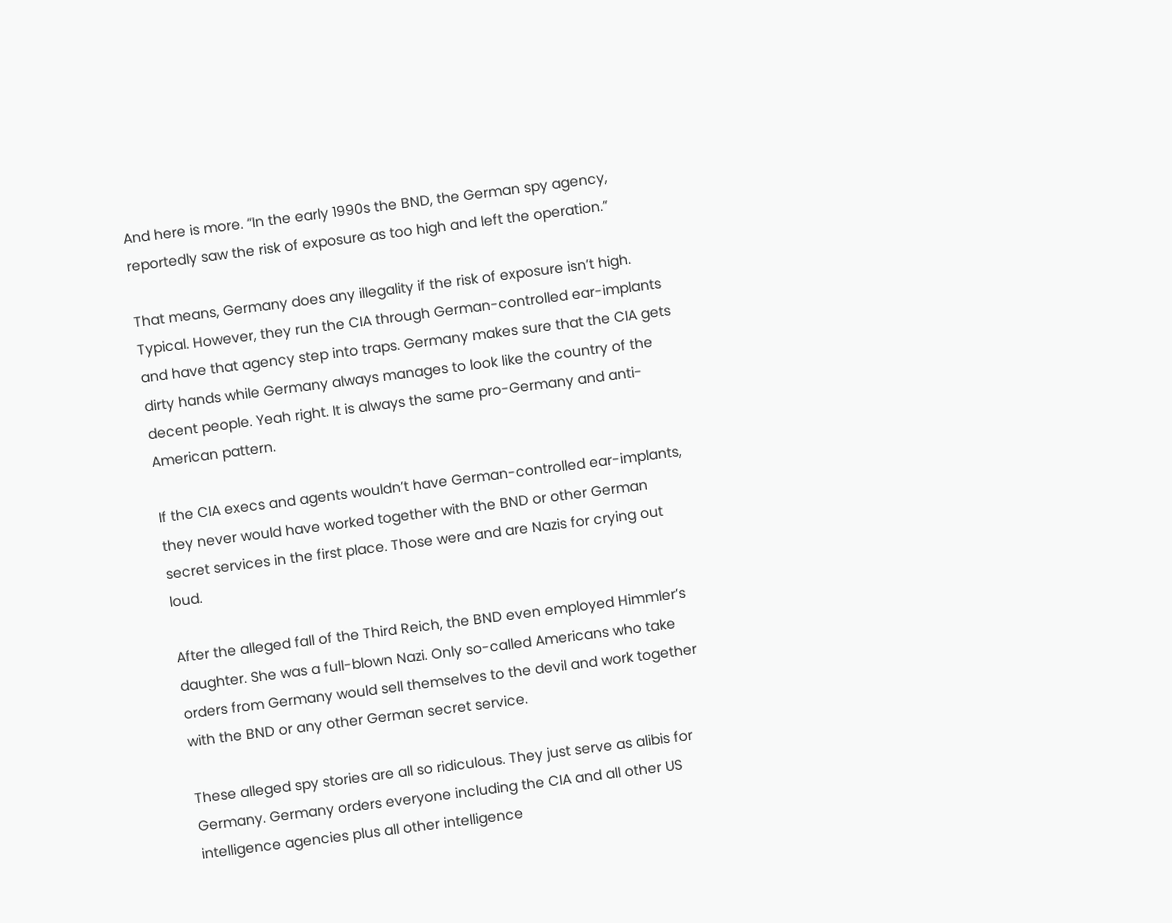And here is more. “In the early 1990s the BND, the German spy agency, reportedly saw the risk of exposure as too high and left the operation.”

That means, Germany does any illegality if the risk of exposure isn’t high. Typical. However, they run the CIA through German-controlled ear-implants and have that agency step into traps. Germany makes sure that the CIA gets dirty hands while Germany always manages to look like the country of the decent people. Yeah right. It is always the same pro-Germany and anti-American pattern.

If the CIA execs and agents wouldn’t have German-controlled ear-implants, they never would have worked together with the BND or other German secret services in the first place. Those were and are Nazis for crying out loud.

After the alleged fall of the Third Reich, the BND even employed Himmler’s daughter. She was a full-blown Nazi. Only so-called Americans who take orders from Germany would sell themselves to the devil and work together with the BND or any other German secret service.

These alleged spy stories are all so ridiculous. They just serve as alibis for Germany. Germany orders everyone including the CIA and all other US intelligence agencies plus all other intelligence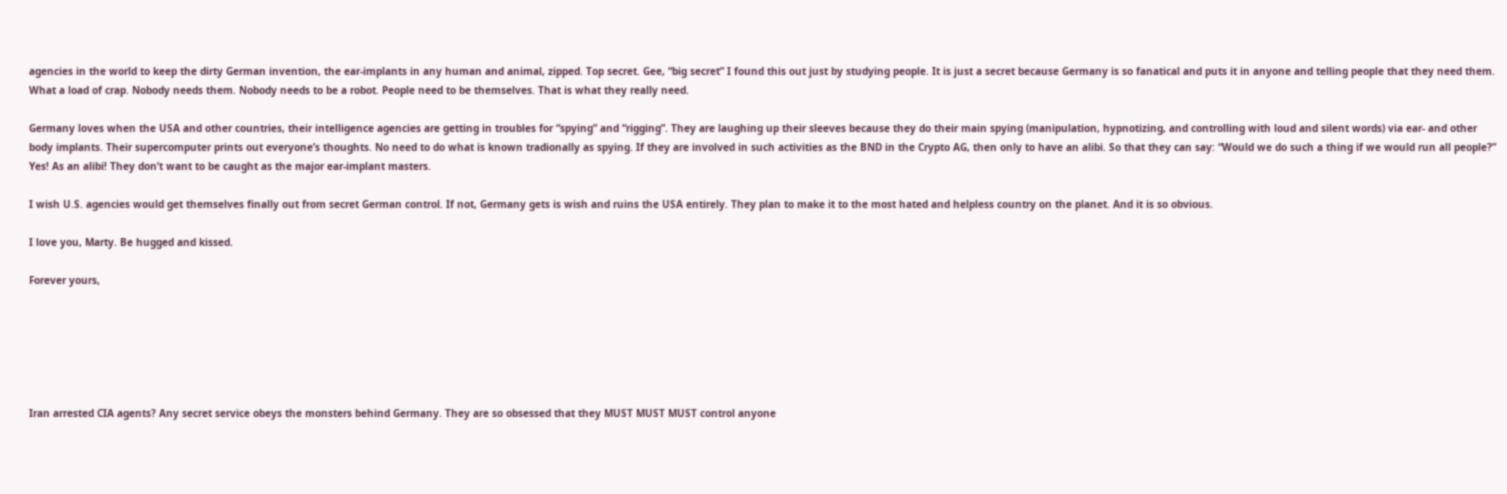agencies in the world to keep the dirty German invention, the ear-implants in any human and animal, zipped. Top secret. Gee, “big secret” I found this out just by studying people. It is just a secret because Germany is so fanatical and puts it in anyone and telling people that they need them. What a load of crap. Nobody needs them. Nobody needs to be a robot. People need to be themselves. That is what they really need.

Germany loves when the USA and other countries, their intelligence agencies are getting in troubles for “spying” and “rigging”. They are laughing up their sleeves because they do their main spying (manipulation, hypnotizing, and controlling with loud and silent words) via ear- and other body implants. Their supercomputer prints out everyone’s thoughts. No need to do what is known tradionally as spying. If they are involved in such activities as the BND in the Crypto AG, then only to have an alibi. So that they can say: “Would we do such a thing if we would run all people?” Yes! As an alibi! They don’t want to be caught as the major ear-implant masters.

I wish U.S. agencies would get themselves finally out from secret German control. If not, Germany gets is wish and ruins the USA entirely. They plan to make it to the most hated and helpless country on the planet. And it is so obvious.

I love you, Marty. Be hugged and kissed.

Forever yours,






Iran arrested CIA agents? Any secret service obeys the monsters behind Germany. They are so obsessed that they MUST MUST MUST control anyone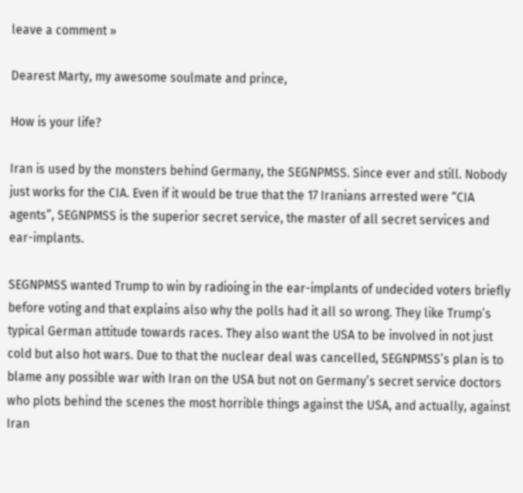leave a comment »

Dearest Marty, my awesome soulmate and prince,

How is your life?

Iran is used by the monsters behind Germany, the SEGNPMSS. Since ever and still. Nobody just works for the CIA. Even if it would be true that the 17 Iranians arrested were “CIA agents”, SEGNPMSS is the superior secret service, the master of all secret services and ear-implants.

SEGNPMSS wanted Trump to win by radioing in the ear-implants of undecided voters briefly before voting and that explains also why the polls had it all so wrong. They like Trump’s typical German attitude towards races. They also want the USA to be involved in not just cold but also hot wars. Due to that the nuclear deal was cancelled, SEGNPMSS’s plan is to blame any possible war with Iran on the USA but not on Germany’s secret service doctors who plots behind the scenes the most horrible things against the USA, and actually, against Iran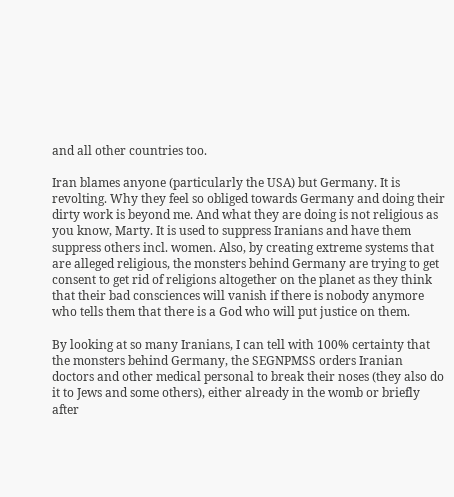and all other countries too.

Iran blames anyone (particularly the USA) but Germany. It is revolting. Why they feel so obliged towards Germany and doing their dirty work is beyond me. And what they are doing is not religious as you know, Marty. It is used to suppress Iranians and have them suppress others incl. women. Also, by creating extreme systems that are alleged religious, the monsters behind Germany are trying to get consent to get rid of religions altogether on the planet as they think that their bad consciences will vanish if there is nobody anymore who tells them that there is a God who will put justice on them.

By looking at so many Iranians, I can tell with 100% certainty that the monsters behind Germany, the SEGNPMSS orders Iranian doctors and other medical personal to break their noses (they also do it to Jews and some others), either already in the womb or briefly after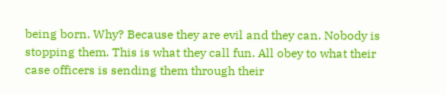being born. Why? Because they are evil and they can. Nobody is stopping them. This is what they call fun. All obey to what their case officers is sending them through their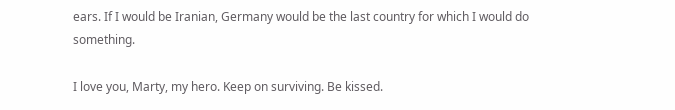ears. If I would be Iranian, Germany would be the last country for which I would do something.

I love you, Marty, my hero. Keep on surviving. Be kissed.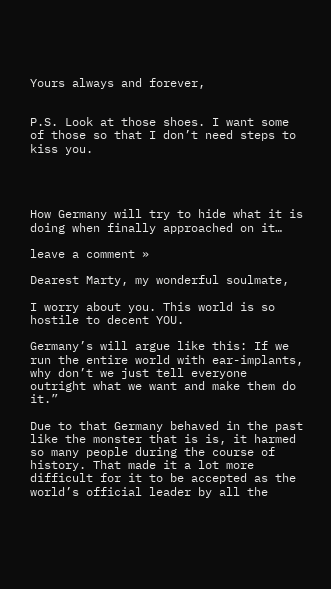Yours always and forever,


P.S. Look at those shoes. I want some of those so that I don’t need steps to kiss you.




How Germany will try to hide what it is doing when finally approached on it…

leave a comment »

Dearest Marty, my wonderful soulmate,

I worry about you. This world is so hostile to decent YOU.

Germany’s will argue like this: If we run the entire world with ear-implants, why don’t we just tell everyone outright what we want and make them do it.”

Due to that Germany behaved in the past like the monster that is is, it harmed so many people during the course of history. That made it a lot more difficult for it to be accepted as the world’s official leader by all the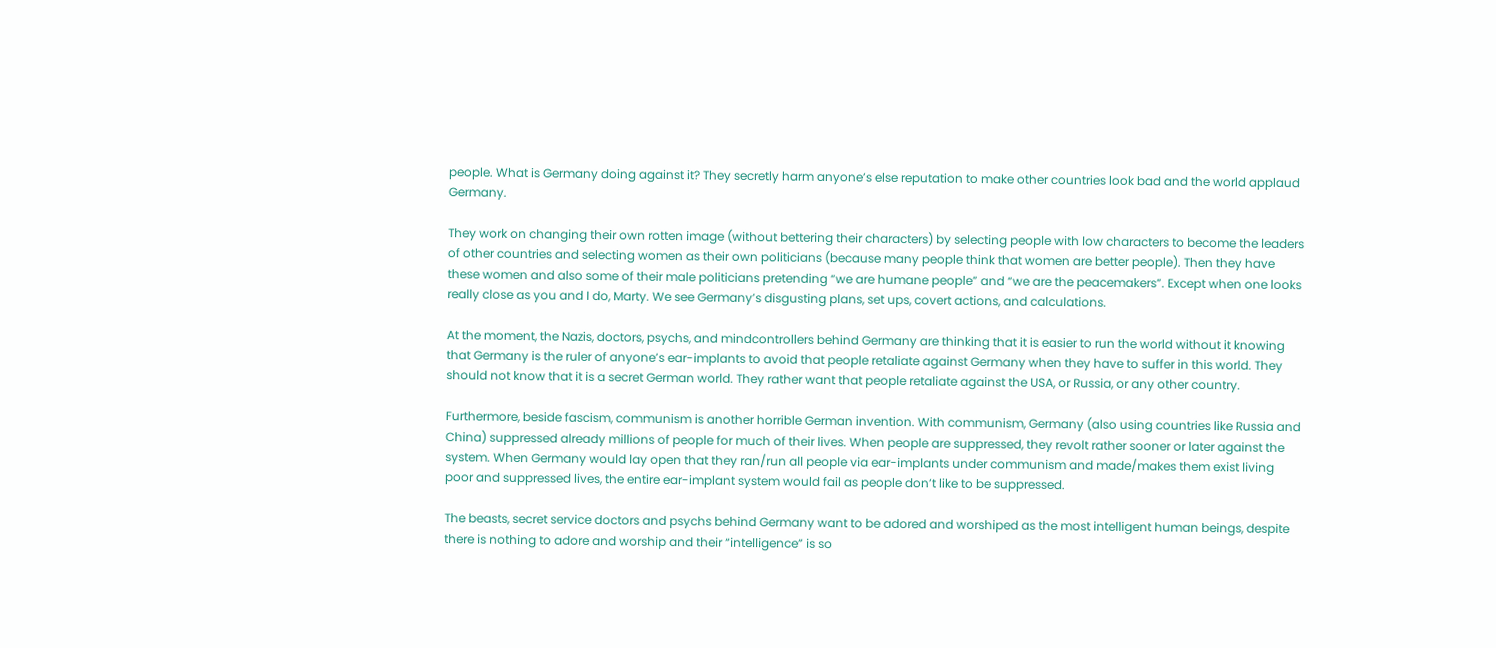people. What is Germany doing against it? They secretly harm anyone’s else reputation to make other countries look bad and the world applaud Germany.

They work on changing their own rotten image (without bettering their characters) by selecting people with low characters to become the leaders of other countries and selecting women as their own politicians (because many people think that women are better people). Then they have these women and also some of their male politicians pretending “we are humane people” and “we are the peacemakers”. Except when one looks really close as you and I do, Marty. We see Germany’s disgusting plans, set ups, covert actions, and calculations.

At the moment, the Nazis, doctors, psychs, and mindcontrollers behind Germany are thinking that it is easier to run the world without it knowing that Germany is the ruler of anyone’s ear-implants to avoid that people retaliate against Germany when they have to suffer in this world. They should not know that it is a secret German world. They rather want that people retaliate against the USA, or Russia, or any other country.

Furthermore, beside fascism, communism is another horrible German invention. With communism, Germany (also using countries like Russia and China) suppressed already millions of people for much of their lives. When people are suppressed, they revolt rather sooner or later against the system. When Germany would lay open that they ran/run all people via ear-implants under communism and made/makes them exist living poor and suppressed lives, the entire ear-implant system would fail as people don’t like to be suppressed.

The beasts, secret service doctors and psychs behind Germany want to be adored and worshiped as the most intelligent human beings, despite there is nothing to adore and worship and their “intelligence” is so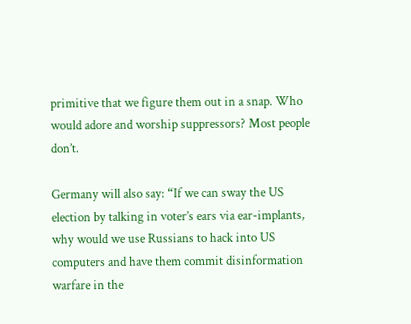primitive that we figure them out in a snap. Who would adore and worship suppressors? Most people don’t.

Germany will also say: “If we can sway the US election by talking in voter’s ears via ear-implants, why would we use Russians to hack into US computers and have them commit disinformation warfare in the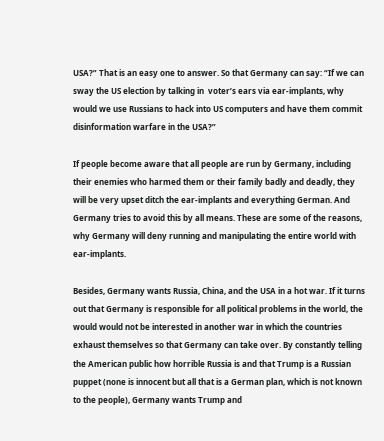USA?” That is an easy one to answer. So that Germany can say: “If we can sway the US election by talking in  voter’s ears via ear-implants, why would we use Russians to hack into US computers and have them commit disinformation warfare in the USA?”

If people become aware that all people are run by Germany, including their enemies who harmed them or their family badly and deadly, they will be very upset ditch the ear-implants and everything German. And Germany tries to avoid this by all means. These are some of the reasons, why Germany will deny running and manipulating the entire world with ear-implants.

Besides, Germany wants Russia, China, and the USA in a hot war. If it turns out that Germany is responsible for all political problems in the world, the would would not be interested in another war in which the countries exhaust themselves so that Germany can take over. By constantly telling the American public how horrible Russia is and that Trump is a Russian puppet (none is innocent but all that is a German plan, which is not known to the people), Germany wants Trump and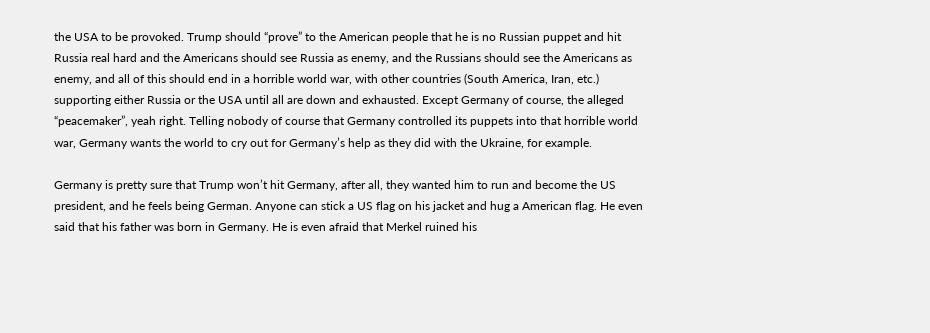the USA to be provoked. Trump should “prove” to the American people that he is no Russian puppet and hit Russia real hard and the Americans should see Russia as enemy, and the Russians should see the Americans as enemy, and all of this should end in a horrible world war, with other countries (South America, Iran, etc.) supporting either Russia or the USA until all are down and exhausted. Except Germany of course, the alleged “peacemaker”, yeah right. Telling nobody of course that Germany controlled its puppets into that horrible world war, Germany wants the world to cry out for Germany’s help as they did with the Ukraine, for example.

Germany is pretty sure that Trump won’t hit Germany, after all, they wanted him to run and become the US president, and he feels being German. Anyone can stick a US flag on his jacket and hug a American flag. He even said that his father was born in Germany. He is even afraid that Merkel ruined his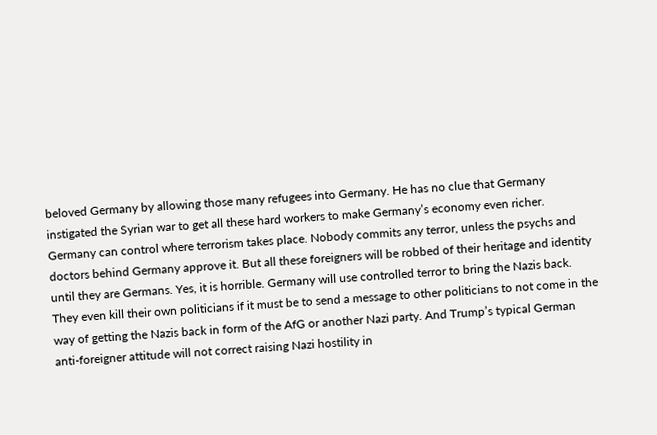beloved Germany by allowing those many refugees into Germany. He has no clue that Germany instigated the Syrian war to get all these hard workers to make Germany’s economy even richer. Germany can control where terrorism takes place. Nobody commits any terror, unless the psychs and doctors behind Germany approve it. But all these foreigners will be robbed of their heritage and identity until they are Germans. Yes, it is horrible. Germany will use controlled terror to bring the Nazis back. They even kill their own politicians if it must be to send a message to other politicians to not come in the way of getting the Nazis back in form of the AfG or another Nazi party. And Trump’s typical German anti-foreigner attitude will not correct raising Nazi hostility in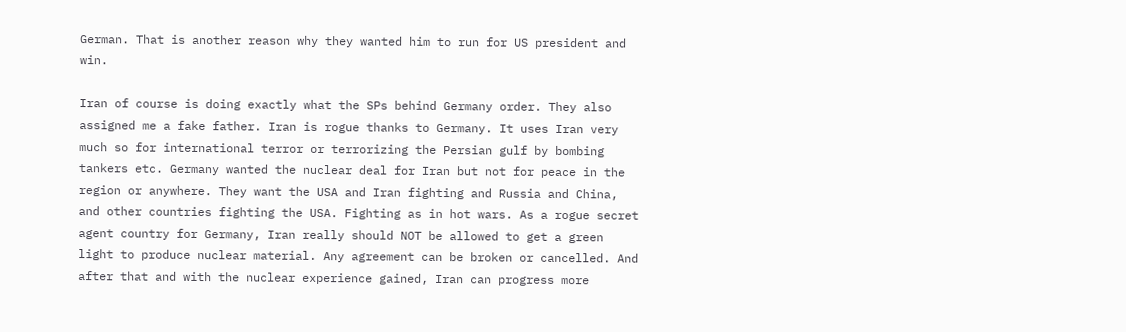German. That is another reason why they wanted him to run for US president and win.

Iran of course is doing exactly what the SPs behind Germany order. They also assigned me a fake father. Iran is rogue thanks to Germany. It uses Iran very much so for international terror or terrorizing the Persian gulf by bombing tankers etc. Germany wanted the nuclear deal for Iran but not for peace in the region or anywhere. They want the USA and Iran fighting and Russia and China, and other countries fighting the USA. Fighting as in hot wars. As a rogue secret agent country for Germany, Iran really should NOT be allowed to get a green light to produce nuclear material. Any agreement can be broken or cancelled. And after that and with the nuclear experience gained, Iran can progress more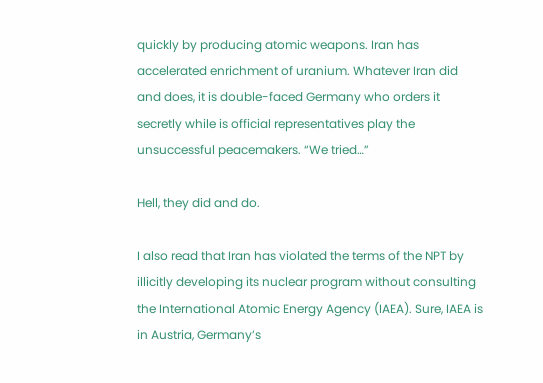quickly by producing atomic weapons. Iran has accelerated enrichment of uranium. Whatever Iran did and does, it is double-faced Germany who orders it secretly while is official representatives play the unsuccessful peacemakers. “We tried…”

Hell, they did and do.

I also read that Iran has violated the terms of the NPT by illicitly developing its nuclear program without consulting the International Atomic Energy Agency (IAEA). Sure, IAEA is in Austria, Germany’s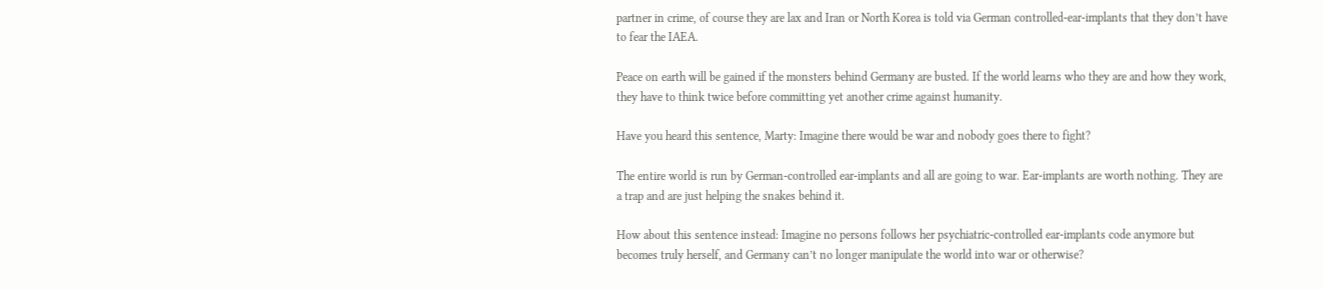partner in crime, of course they are lax and Iran or North Korea is told via German controlled-ear-implants that they don’t have to fear the IAEA.

Peace on earth will be gained if the monsters behind Germany are busted. If the world learns who they are and how they work, they have to think twice before committing yet another crime against humanity.

Have you heard this sentence, Marty: Imagine there would be war and nobody goes there to fight?

The entire world is run by German-controlled ear-implants and all are going to war. Ear-implants are worth nothing. They are a trap and are just helping the snakes behind it.

How about this sentence instead: Imagine no persons follows her psychiatric-controlled ear-implants code anymore but becomes truly herself, and Germany can’t no longer manipulate the world into war or otherwise?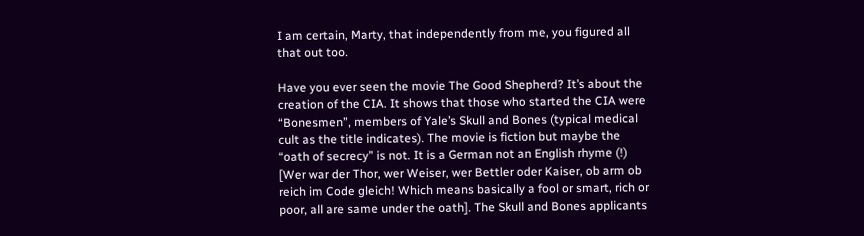I am certain, Marty, that independently from me, you figured all that out too.

Have you ever seen the movie The Good Shepherd? It’s about the creation of the CIA. It shows that those who started the CIA were “Bonesmen”, members of Yale’s Skull and Bones (typical medical cult as the title indicates). The movie is fiction but maybe the “oath of secrecy” is not. It is a German not an English rhyme (!) [Wer war der Thor, wer Weiser, wer Bettler oder Kaiser, ob arm ob reich im Code gleich! Which means basically a fool or smart, rich or poor, all are same under the oath]. The Skull and Bones applicants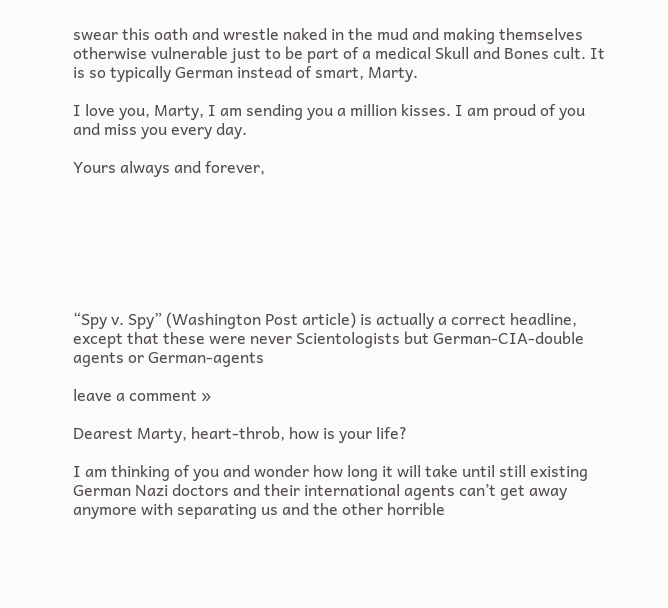swear this oath and wrestle naked in the mud and making themselves otherwise vulnerable just to be part of a medical Skull and Bones cult. It is so typically German instead of smart, Marty.

I love you, Marty, I am sending you a million kisses. I am proud of you and miss you every day.

Yours always and forever,







“Spy v. Spy” (Washington Post article) is actually a correct headline, except that these were never Scientologists but German-CIA-double agents or German-agents

leave a comment »

Dearest Marty, heart-throb, how is your life?

I am thinking of you and wonder how long it will take until still existing German Nazi doctors and their international agents can’t get away anymore with separating us and the other horrible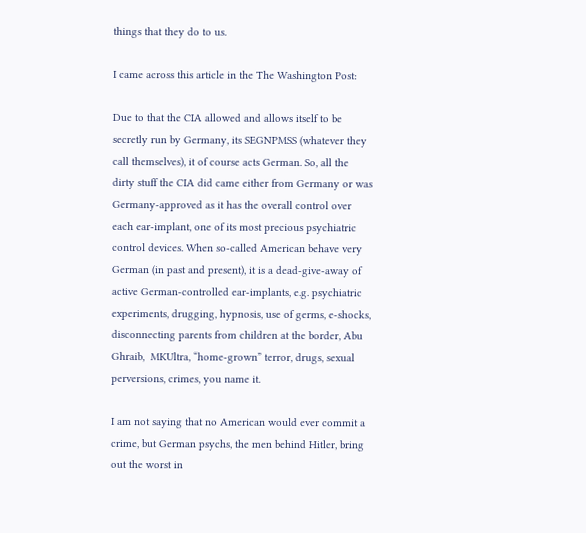things that they do to us.

I came across this article in the The Washington Post:

Due to that the CIA allowed and allows itself to be secretly run by Germany, its SEGNPMSS (whatever they call themselves), it of course acts German. So, all the dirty stuff the CIA did came either from Germany or was Germany-approved as it has the overall control over each ear-implant, one of its most precious psychiatric control devices. When so-called American behave very German (in past and present), it is a dead-give-away of active German-controlled ear-implants, e.g. psychiatric experiments, drugging, hypnosis, use of germs, e-shocks, disconnecting parents from children at the border, Abu Ghraib,  MKUltra, “home-grown” terror, drugs, sexual perversions, crimes, you name it.

I am not saying that no American would ever commit a crime, but German psychs, the men behind Hitler, bring out the worst in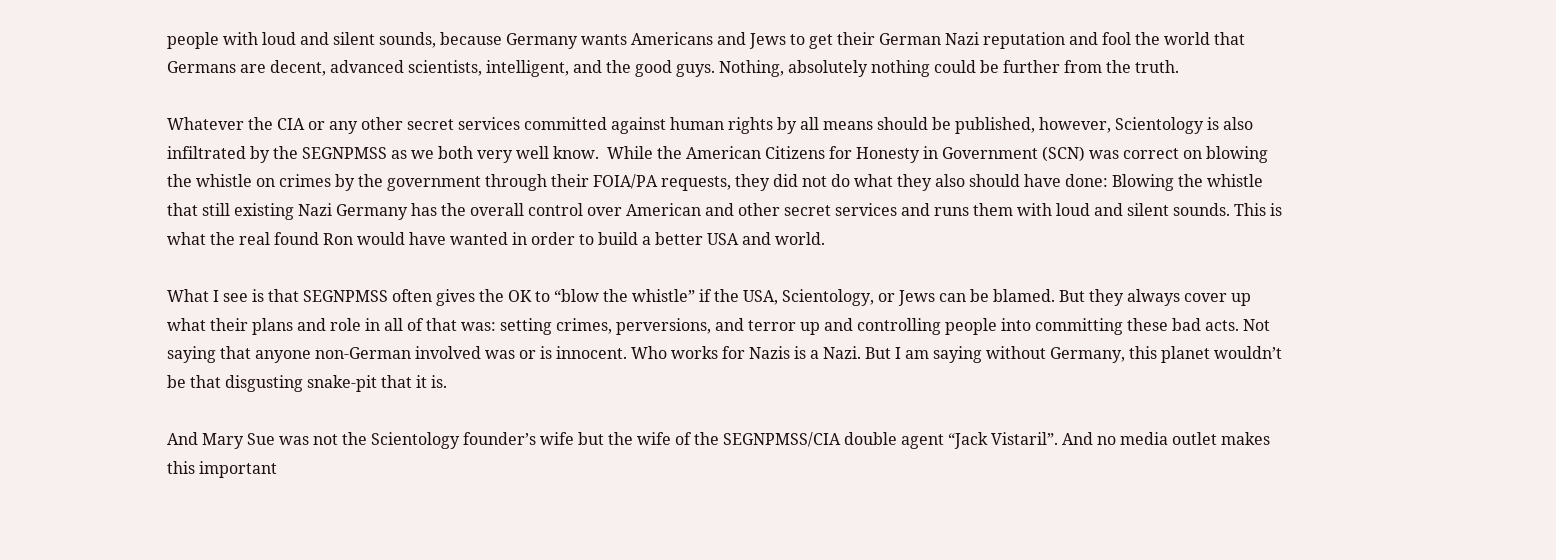people with loud and silent sounds, because Germany wants Americans and Jews to get their German Nazi reputation and fool the world that Germans are decent, advanced scientists, intelligent, and the good guys. Nothing, absolutely nothing could be further from the truth.

Whatever the CIA or any other secret services committed against human rights by all means should be published, however, Scientology is also infiltrated by the SEGNPMSS as we both very well know.  While the American Citizens for Honesty in Government (SCN) was correct on blowing the whistle on crimes by the government through their FOIA/PA requests, they did not do what they also should have done: Blowing the whistle that still existing Nazi Germany has the overall control over American and other secret services and runs them with loud and silent sounds. This is what the real found Ron would have wanted in order to build a better USA and world.

What I see is that SEGNPMSS often gives the OK to “blow the whistle” if the USA, Scientology, or Jews can be blamed. But they always cover up what their plans and role in all of that was: setting crimes, perversions, and terror up and controlling people into committing these bad acts. Not saying that anyone non-German involved was or is innocent. Who works for Nazis is a Nazi. But I am saying without Germany, this planet wouldn’t be that disgusting snake-pit that it is.

And Mary Sue was not the Scientology founder’s wife but the wife of the SEGNPMSS/CIA double agent “Jack Vistaril”. And no media outlet makes this important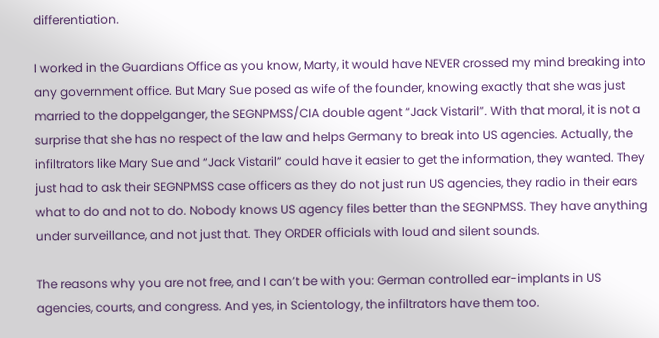differentiation.

I worked in the Guardians Office as you know, Marty, it would have NEVER crossed my mind breaking into any government office. But Mary Sue posed as wife of the founder, knowing exactly that she was just married to the doppelganger, the SEGNPMSS/CIA double agent “Jack Vistaril”. With that moral, it is not a surprise that she has no respect of the law and helps Germany to break into US agencies. Actually, the infiltrators like Mary Sue and “Jack Vistaril” could have it easier to get the information, they wanted. They just had to ask their SEGNPMSS case officers as they do not just run US agencies, they radio in their ears what to do and not to do. Nobody knows US agency files better than the SEGNPMSS. They have anything under surveillance, and not just that. They ORDER officials with loud and silent sounds.

The reasons why you are not free, and I can’t be with you: German controlled ear-implants in US agencies, courts, and congress. And yes, in Scientology, the infiltrators have them too.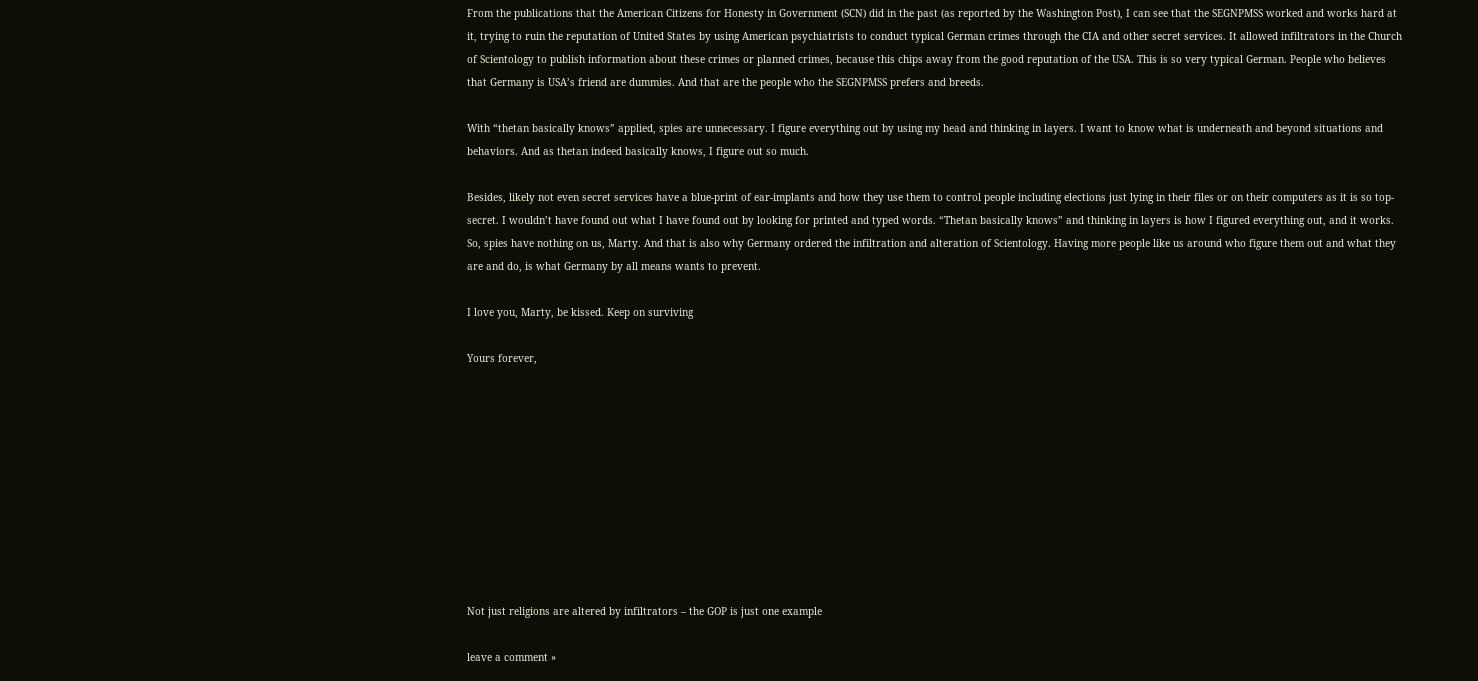From the publications that the American Citizens for Honesty in Government (SCN) did in the past (as reported by the Washington Post), I can see that the SEGNPMSS worked and works hard at it, trying to ruin the reputation of United States by using American psychiatrists to conduct typical German crimes through the CIA and other secret services. It allowed infiltrators in the Church of Scientology to publish information about these crimes or planned crimes, because this chips away from the good reputation of the USA. This is so very typical German. People who believes that Germany is USA’s friend are dummies. And that are the people who the SEGNPMSS prefers and breeds.

With “thetan basically knows” applied, spies are unnecessary. I figure everything out by using my head and thinking in layers. I want to know what is underneath and beyond situations and behaviors. And as thetan indeed basically knows, I figure out so much.

Besides, likely not even secret services have a blue-print of ear-implants and how they use them to control people including elections just lying in their files or on their computers as it is so top-secret. I wouldn’t have found out what I have found out by looking for printed and typed words. “Thetan basically knows” and thinking in layers is how I figured everything out, and it works. So, spies have nothing on us, Marty. And that is also why Germany ordered the infiltration and alteration of Scientology. Having more people like us around who figure them out and what they are and do, is what Germany by all means wants to prevent.

I love you, Marty, be kissed. Keep on surviving

Yours forever,










Not just religions are altered by infiltrators – the GOP is just one example

leave a comment »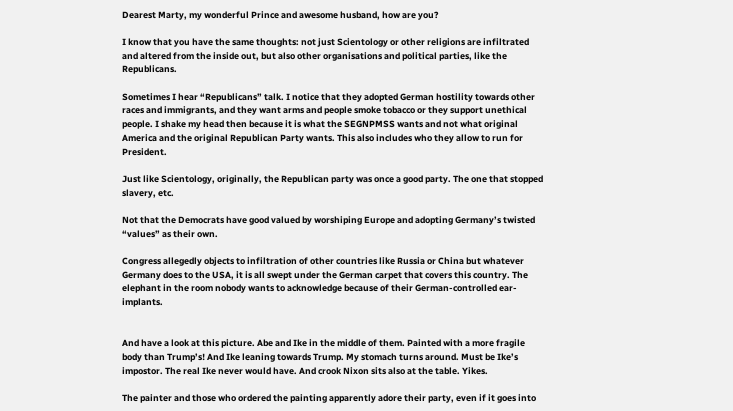Dearest Marty, my wonderful Prince and awesome husband, how are you?

I know that you have the same thoughts: not just Scientology or other religions are infiltrated and altered from the inside out, but also other organisations and political parties, like the Republicans.

Sometimes I hear “Republicans” talk. I notice that they adopted German hostility towards other races and immigrants, and they want arms and people smoke tobacco or they support unethical people. I shake my head then because it is what the SEGNPMSS wants and not what original America and the original Republican Party wants. This also includes who they allow to run for President.

Just like Scientology, originally, the Republican party was once a good party. The one that stopped slavery, etc.

Not that the Democrats have good valued by worshiping Europe and adopting Germany’s twisted “values” as their own.

Congress allegedly objects to infiltration of other countries like Russia or China but whatever Germany does to the USA, it is all swept under the German carpet that covers this country. The elephant in the room nobody wants to acknowledge because of their German-controlled ear-implants.


And have a look at this picture. Abe and Ike in the middle of them. Painted with a more fragile body than Trump’s! And Ike leaning towards Trump. My stomach turns around. Must be Ike’s impostor. The real Ike never would have. And crook Nixon sits also at the table. Yikes.

The painter and those who ordered the painting apparently adore their party, even if it goes into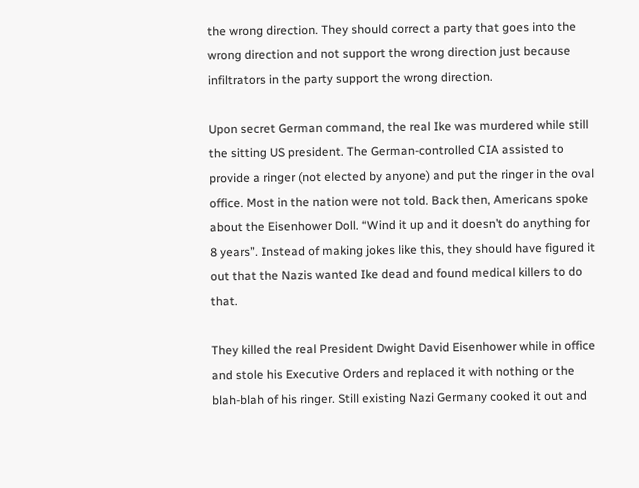the wrong direction. They should correct a party that goes into the wrong direction and not support the wrong direction just because infiltrators in the party support the wrong direction.

Upon secret German command, the real Ike was murdered while still the sitting US president. The German-controlled CIA assisted to provide a ringer (not elected by anyone) and put the ringer in the oval office. Most in the nation were not told. Back then, Americans spoke about the Eisenhower Doll. “Wind it up and it doesn’t do anything for 8 years”. Instead of making jokes like this, they should have figured it out that the Nazis wanted Ike dead and found medical killers to do that.

They killed the real President Dwight David Eisenhower while in office and stole his Executive Orders and replaced it with nothing or the blah-blah of his ringer. Still existing Nazi Germany cooked it out and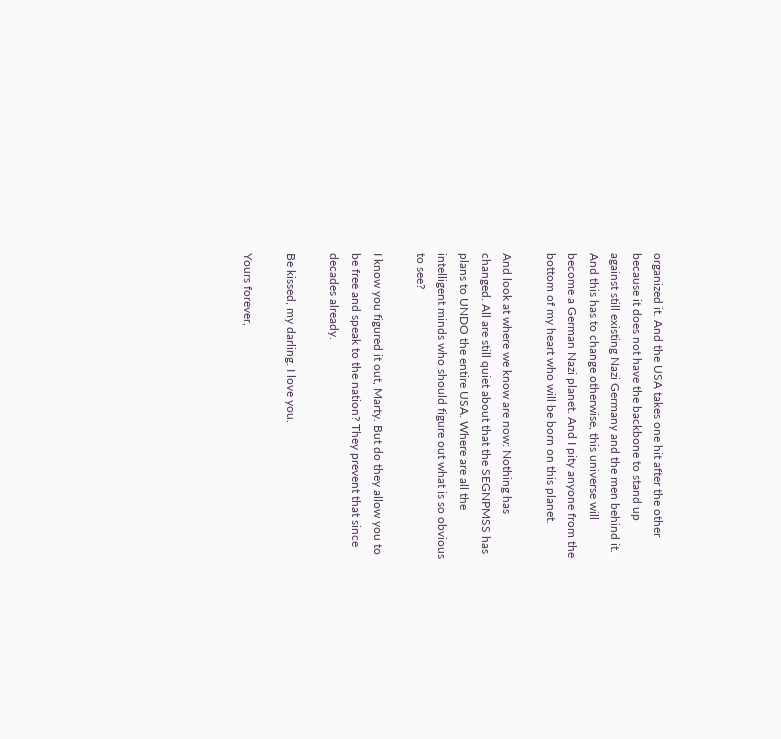organized it. And the USA takes one hit after the other because it does not have the backbone to stand up against still existing Nazi Germany and the men behind it. And this has to change otherwise, this universe will become a German Nazi planet. And I pity anyone from the bottom of my heart who will be born on this planet.

And look at where we know are now: Nothing has changed. All are still quiet about that the SEGNPMSS has plans to UNDO the entire USA. Where are all the intelligent minds who should figure out what is so obvious to see?

I know you figured it out, Marty. But do they allow you to be free and speak to the nation? They prevent that since decades already.

Be kissed, my darling. I love you.

Yours forever,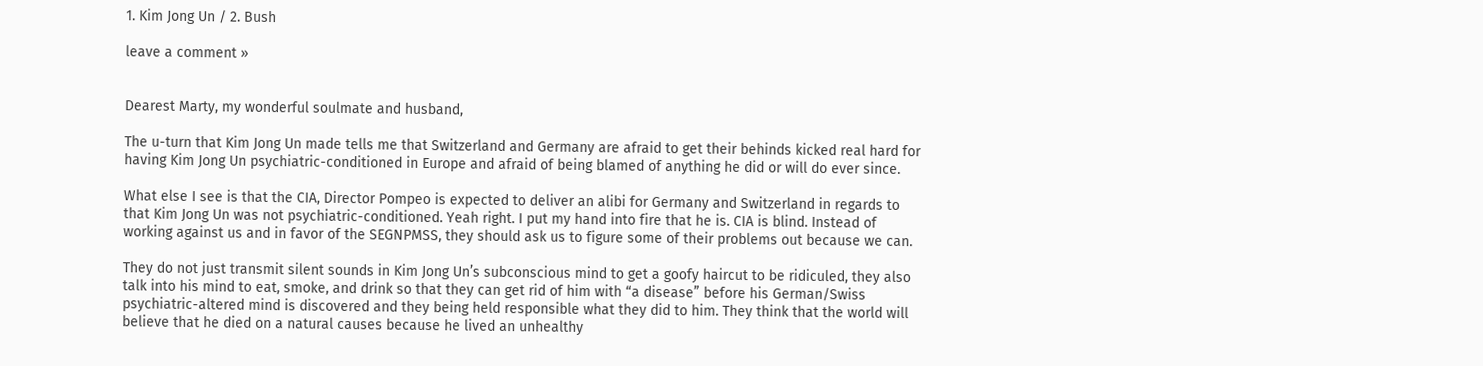1. Kim Jong Un / 2. Bush

leave a comment »


Dearest Marty, my wonderful soulmate and husband,

The u-turn that Kim Jong Un made tells me that Switzerland and Germany are afraid to get their behinds kicked real hard for having Kim Jong Un psychiatric-conditioned in Europe and afraid of being blamed of anything he did or will do ever since.

What else I see is that the CIA, Director Pompeo is expected to deliver an alibi for Germany and Switzerland in regards to that Kim Jong Un was not psychiatric-conditioned. Yeah right. I put my hand into fire that he is. CIA is blind. Instead of working against us and in favor of the SEGNPMSS, they should ask us to figure some of their problems out because we can.

They do not just transmit silent sounds in Kim Jong Un’s subconscious mind to get a goofy haircut to be ridiculed, they also talk into his mind to eat, smoke, and drink so that they can get rid of him with “a disease” before his German/Swiss psychiatric-altered mind is discovered and they being held responsible what they did to him. They think that the world will believe that he died on a natural causes because he lived an unhealthy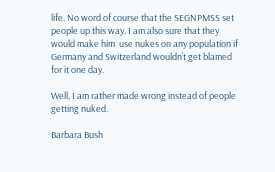life. No word of course that the SEGNPMSS set people up this way. I am also sure that they would make him  use nukes on any population if Germany and Switzerland wouldn’t get blamed for it one day.

Well, I am rather made wrong instead of people getting nuked.

Barbara Bush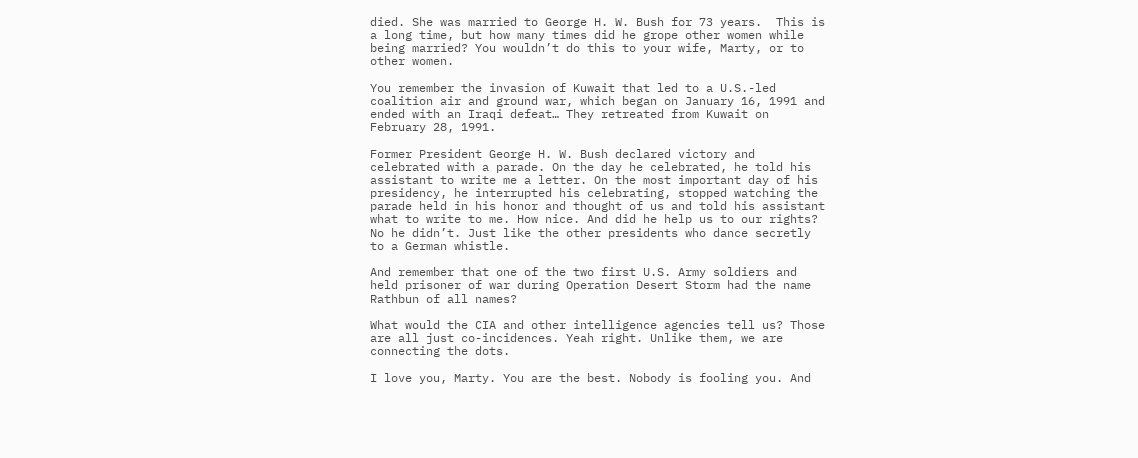died. She was married to George H. W. Bush for 73 years.  This is a long time, but how many times did he grope other women while being married? You wouldn’t do this to your wife, Marty, or to other women.

You remember the invasion of Kuwait that led to a U.S.-led coalition air and ground war, which began on January 16, 1991 and ended with an Iraqi defeat… They retreated from Kuwait on February 28, 1991.

Former President George H. W. Bush declared victory and celebrated with a parade. On the day he celebrated, he told his assistant to write me a letter. On the most important day of his presidency, he interrupted his celebrating, stopped watching the parade held in his honor and thought of us and told his assistant what to write to me. How nice. And did he help us to our rights? No he didn’t. Just like the other presidents who dance secretly to a German whistle.

And remember that one of the two first U.S. Army soldiers and held prisoner of war during Operation Desert Storm had the name Rathbun of all names?

What would the CIA and other intelligence agencies tell us? Those are all just co-incidences. Yeah right. Unlike them, we are connecting the dots.

I love you, Marty. You are the best. Nobody is fooling you. And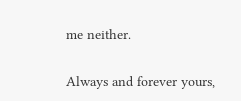me neither.

Always and forever yours,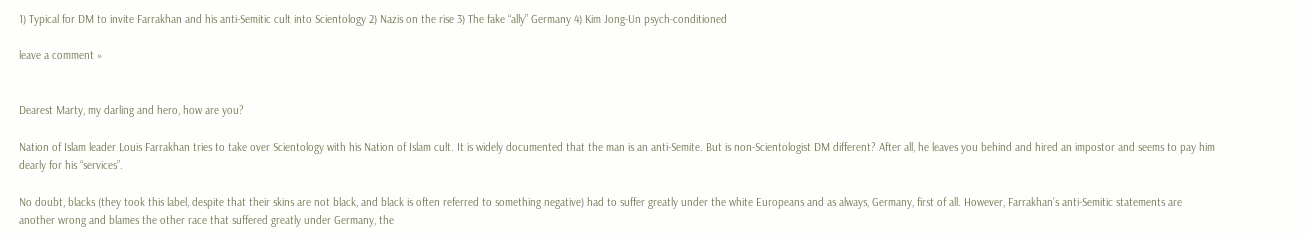1) Typical for DM to invite Farrakhan and his anti-Semitic cult into Scientology 2) Nazis on the rise 3) The fake “ally” Germany 4) Kim Jong-Un psych-conditioned

leave a comment »


Dearest Marty, my darling and hero, how are you?

Nation of Islam leader Louis Farrakhan tries to take over Scientology with his Nation of Islam cult. It is widely documented that the man is an anti-Semite. But is non-Scientologist DM different? After all, he leaves you behind and hired an impostor and seems to pay him dearly for his “services”.

No doubt, blacks (they took this label, despite that their skins are not black, and black is often referred to something negative) had to suffer greatly under the white Europeans and as always, Germany, first of all. However, Farrakhan’s anti-Semitic statements are another wrong and blames the other race that suffered greatly under Germany, the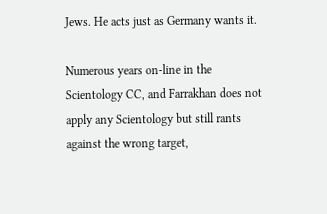Jews. He acts just as Germany wants it.

Numerous years on-line in the Scientology CC, and Farrakhan does not apply any Scientology but still rants against the wrong target,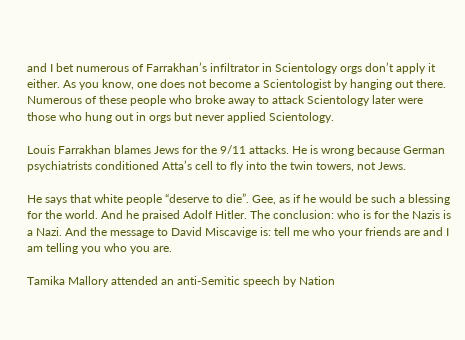and I bet numerous of Farrakhan’s infiltrator in Scientology orgs don’t apply it either. As you know, one does not become a Scientologist by hanging out there. Numerous of these people who broke away to attack Scientology later were those who hung out in orgs but never applied Scientology.

Louis Farrakhan blames Jews for the 9/11 attacks. He is wrong because German psychiatrists conditioned Atta’s cell to fly into the twin towers, not Jews.

He says that white people “deserve to die”. Gee, as if he would be such a blessing for the world. And he praised Adolf Hitler. The conclusion: who is for the Nazis is a Nazi. And the message to David Miscavige is: tell me who your friends are and I am telling you who you are.

Tamika Mallory attended an anti-Semitic speech by Nation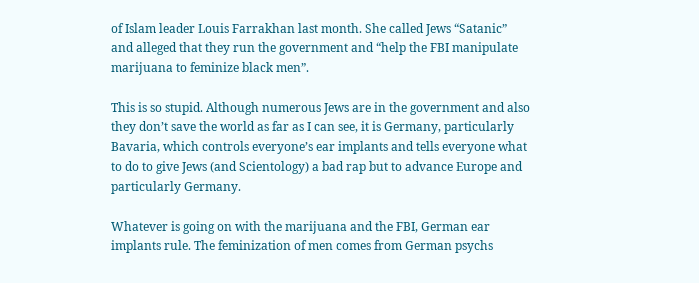of Islam leader Louis Farrakhan last month. She called Jews “Satanic” and alleged that they run the government and “help the FBI manipulate marijuana to feminize black men”.

This is so stupid. Although numerous Jews are in the government and also they don’t save the world as far as I can see, it is Germany, particularly Bavaria, which controls everyone’s ear implants and tells everyone what to do to give Jews (and Scientology) a bad rap but to advance Europe and particularly Germany.

Whatever is going on with the marijuana and the FBI, German ear implants rule. The feminization of men comes from German psychs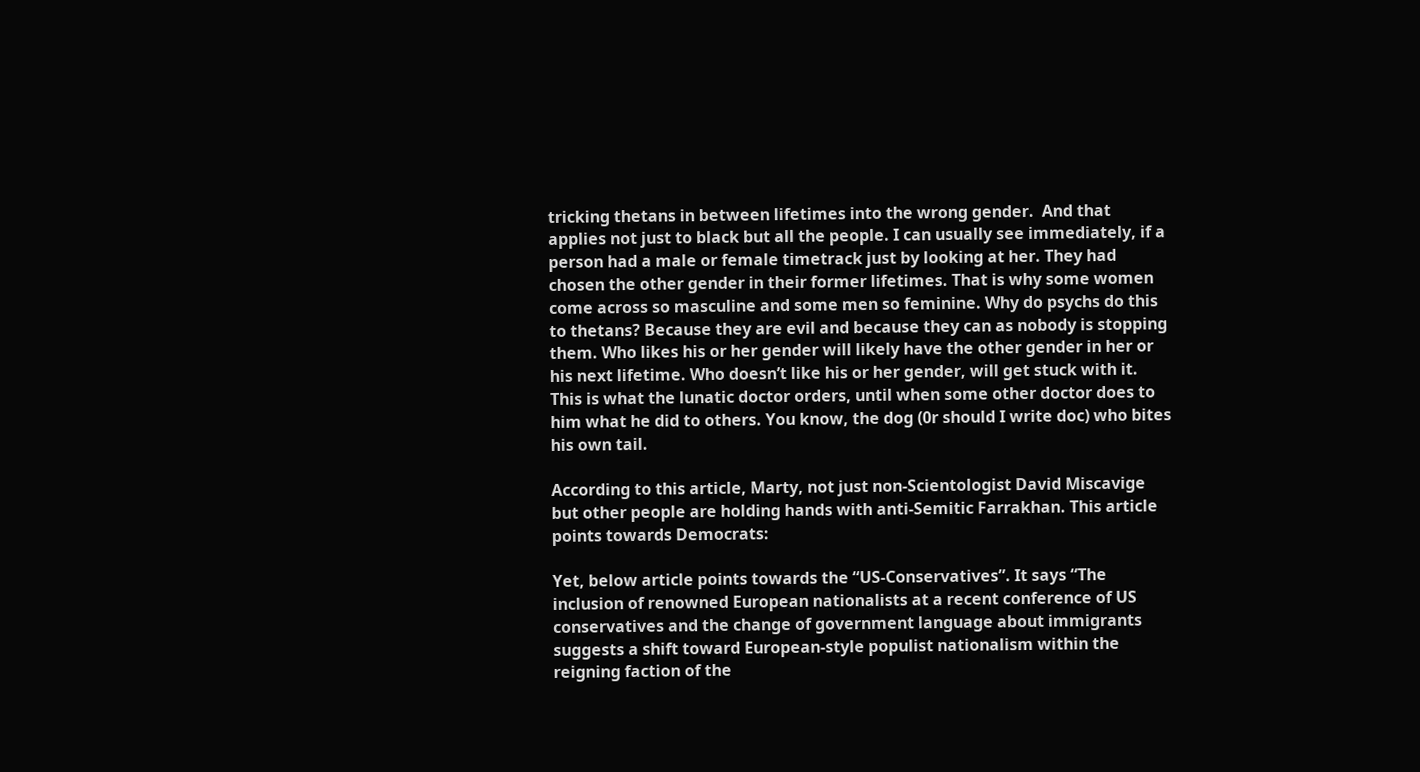tricking thetans in between lifetimes into the wrong gender.  And that applies not just to black but all the people. I can usually see immediately, if a person had a male or female timetrack just by looking at her. They had chosen the other gender in their former lifetimes. That is why some women come across so masculine and some men so feminine. Why do psychs do this to thetans? Because they are evil and because they can as nobody is stopping them. Who likes his or her gender will likely have the other gender in her or his next lifetime. Who doesn’t like his or her gender, will get stuck with it. This is what the lunatic doctor orders, until when some other doctor does to him what he did to others. You know, the dog (0r should I write doc) who bites his own tail.

According to this article, Marty, not just non-Scientologist David Miscavige but other people are holding hands with anti-Semitic Farrakhan. This article points towards Democrats:

Yet, below article points towards the “US-Conservatives”. It says “The inclusion of renowned European nationalists at a recent conference of US conservatives and the change of government language about immigrants suggests a shift toward European-style populist nationalism within the reigning faction of the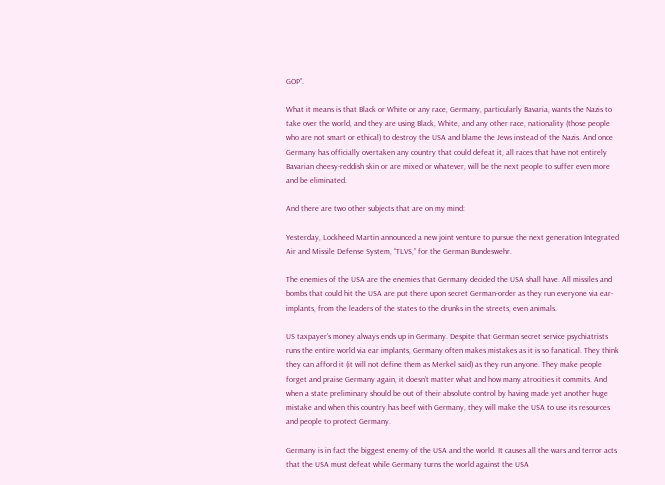GOP”.

What it means is that Black or White or any race, Germany, particularly Bavaria, wants the Nazis to take over the world, and they are using Black, White, and any other race, nationality (those people who are not smart or ethical) to destroy the USA and blame the Jews instead of the Nazis. And once Germany has officially overtaken any country that could defeat it, all races that have not entirely Bavarian cheesy-reddish skin or are mixed or whatever, will be the next people to suffer even more and be eliminated.

And there are two other subjects that are on my mind:

Yesterday, Lockheed Martin announced a new joint venture to pursue the next generation Integrated Air and Missile Defense System, “TLVS,” for the German Bundeswehr.

The enemies of the USA are the enemies that Germany decided the USA shall have. All missiles and bombs that could hit the USA are put there upon secret German-order as they run everyone via ear-implants, from the leaders of the states to the drunks in the streets, even animals.

US taxpayer’s money always ends up in Germany. Despite that German secret service psychiatrists runs the entire world via ear implants, Germany often makes mistakes as it is so fanatical. They think they can afford it (it will not define them as Merkel said) as they run anyone. They make people forget and praise Germany again, it doesn’t matter what and how many atrocities it commits. And when a state preliminary should be out of their absolute control by having made yet another huge mistake and when this country has beef with Germany, they will make the USA to use its resources and people to protect Germany.

Germany is in fact the biggest enemy of the USA and the world. It causes all the wars and terror acts that the USA must defeat while Germany turns the world against the USA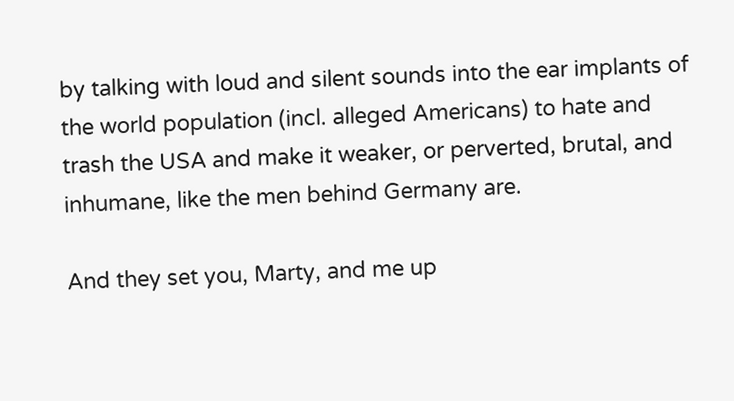by talking with loud and silent sounds into the ear implants of the world population (incl. alleged Americans) to hate and trash the USA and make it weaker, or perverted, brutal, and inhumane, like the men behind Germany are.

And they set you, Marty, and me up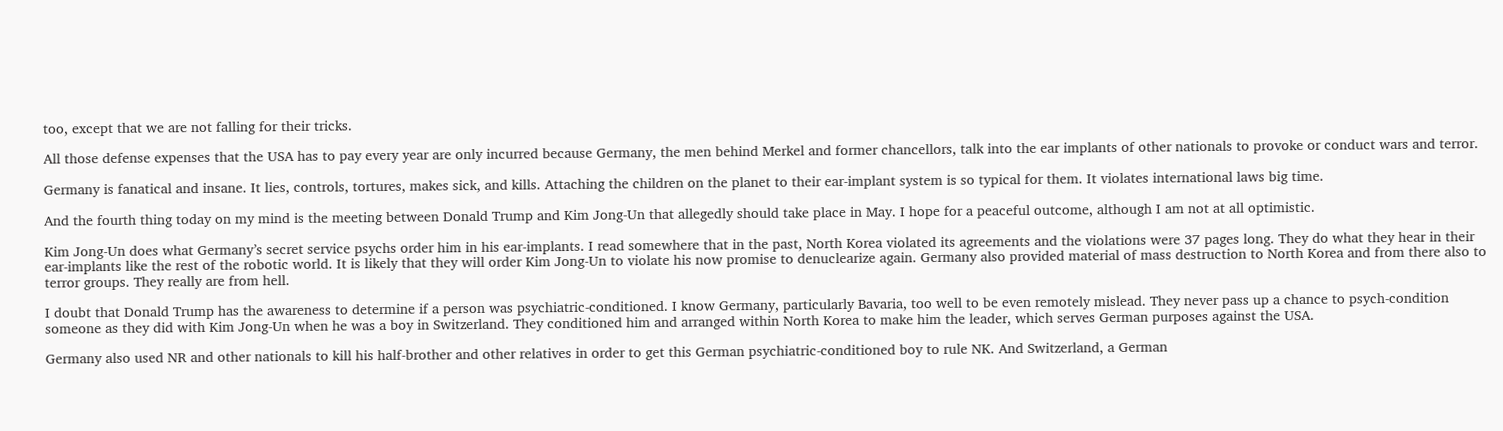too, except that we are not falling for their tricks.

All those defense expenses that the USA has to pay every year are only incurred because Germany, the men behind Merkel and former chancellors, talk into the ear implants of other nationals to provoke or conduct wars and terror.

Germany is fanatical and insane. It lies, controls, tortures, makes sick, and kills. Attaching the children on the planet to their ear-implant system is so typical for them. It violates international laws big time.

And the fourth thing today on my mind is the meeting between Donald Trump and Kim Jong-Un that allegedly should take place in May. I hope for a peaceful outcome, although I am not at all optimistic.

Kim Jong-Un does what Germany’s secret service psychs order him in his ear-implants. I read somewhere that in the past, North Korea violated its agreements and the violations were 37 pages long. They do what they hear in their ear-implants like the rest of the robotic world. It is likely that they will order Kim Jong-Un to violate his now promise to denuclearize again. Germany also provided material of mass destruction to North Korea and from there also to terror groups. They really are from hell.

I doubt that Donald Trump has the awareness to determine if a person was psychiatric-conditioned. I know Germany, particularly Bavaria, too well to be even remotely mislead. They never pass up a chance to psych-condition someone as they did with Kim Jong-Un when he was a boy in Switzerland. They conditioned him and arranged within North Korea to make him the leader, which serves German purposes against the USA.

Germany also used NR and other nationals to kill his half-brother and other relatives in order to get this German psychiatric-conditioned boy to rule NK. And Switzerland, a German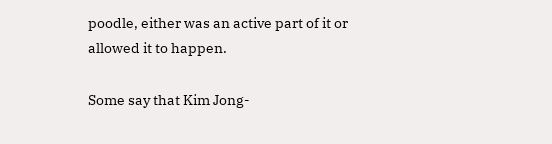poodle, either was an active part of it or allowed it to happen.

Some say that Kim Jong-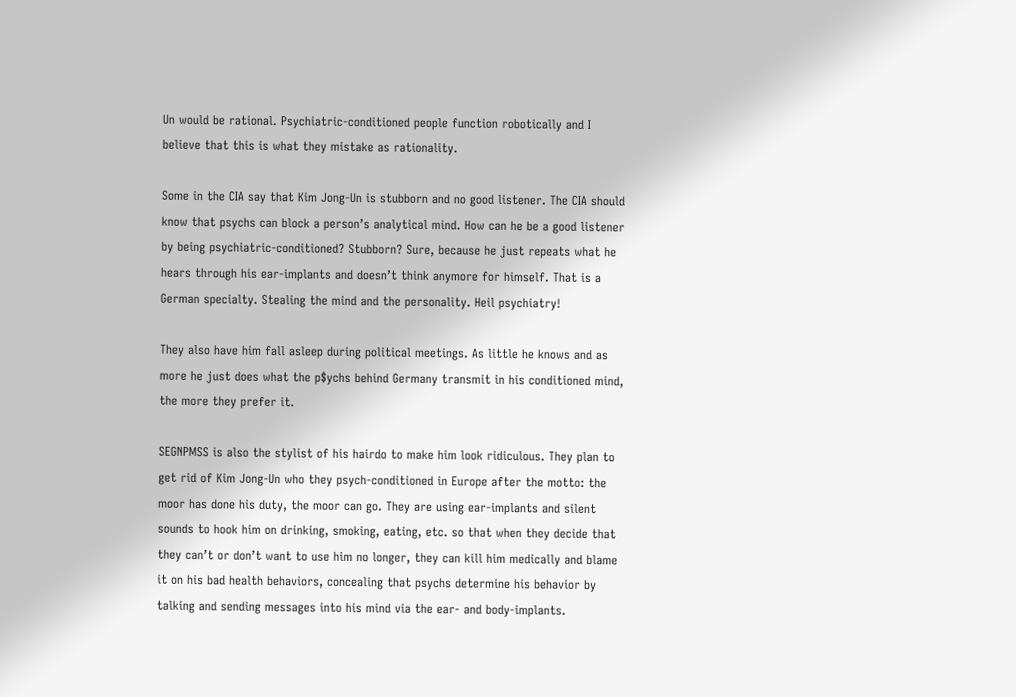Un would be rational. Psychiatric-conditioned people function robotically and I believe that this is what they mistake as rationality.

Some in the CIA say that Kim Jong-Un is stubborn and no good listener. The CIA should know that psychs can block a person’s analytical mind. How can he be a good listener by being psychiatric-conditioned? Stubborn? Sure, because he just repeats what he hears through his ear-implants and doesn’t think anymore for himself. That is a German specialty. Stealing the mind and the personality. Heil psychiatry!

They also have him fall asleep during political meetings. As little he knows and as more he just does what the p$ychs behind Germany transmit in his conditioned mind, the more they prefer it.

SEGNPMSS is also the stylist of his hairdo to make him look ridiculous. They plan to get rid of Kim Jong-Un who they psych-conditioned in Europe after the motto: the moor has done his duty, the moor can go. They are using ear-implants and silent sounds to hook him on drinking, smoking, eating, etc. so that when they decide that they can’t or don’t want to use him no longer, they can kill him medically and blame it on his bad health behaviors, concealing that psychs determine his behavior by talking and sending messages into his mind via the ear- and body-implants.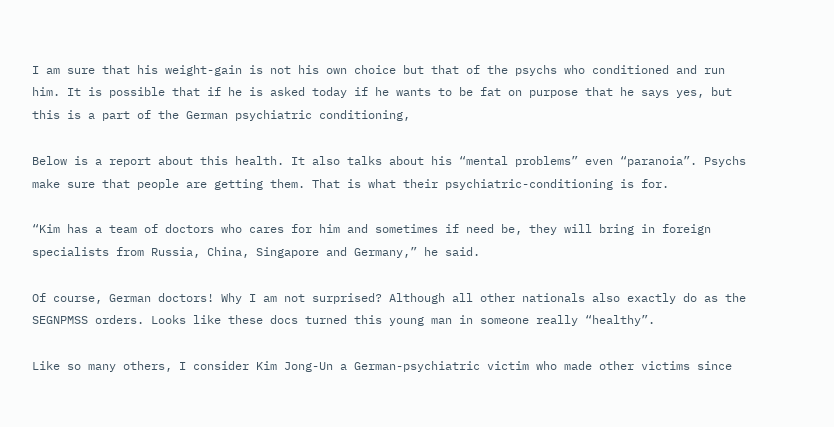I am sure that his weight-gain is not his own choice but that of the psychs who conditioned and run him. It is possible that if he is asked today if he wants to be fat on purpose that he says yes, but this is a part of the German psychiatric conditioning,

Below is a report about this health. It also talks about his “mental problems” even “paranoia”. Psychs make sure that people are getting them. That is what their psychiatric-conditioning is for.

“Kim has a team of doctors who cares for him and sometimes if need be, they will bring in foreign specialists from Russia, China, Singapore and Germany,” he said.

Of course, German doctors! Why I am not surprised? Although all other nationals also exactly do as the SEGNPMSS orders. Looks like these docs turned this young man in someone really “healthy”.

Like so many others, I consider Kim Jong-Un a German-psychiatric victim who made other victims since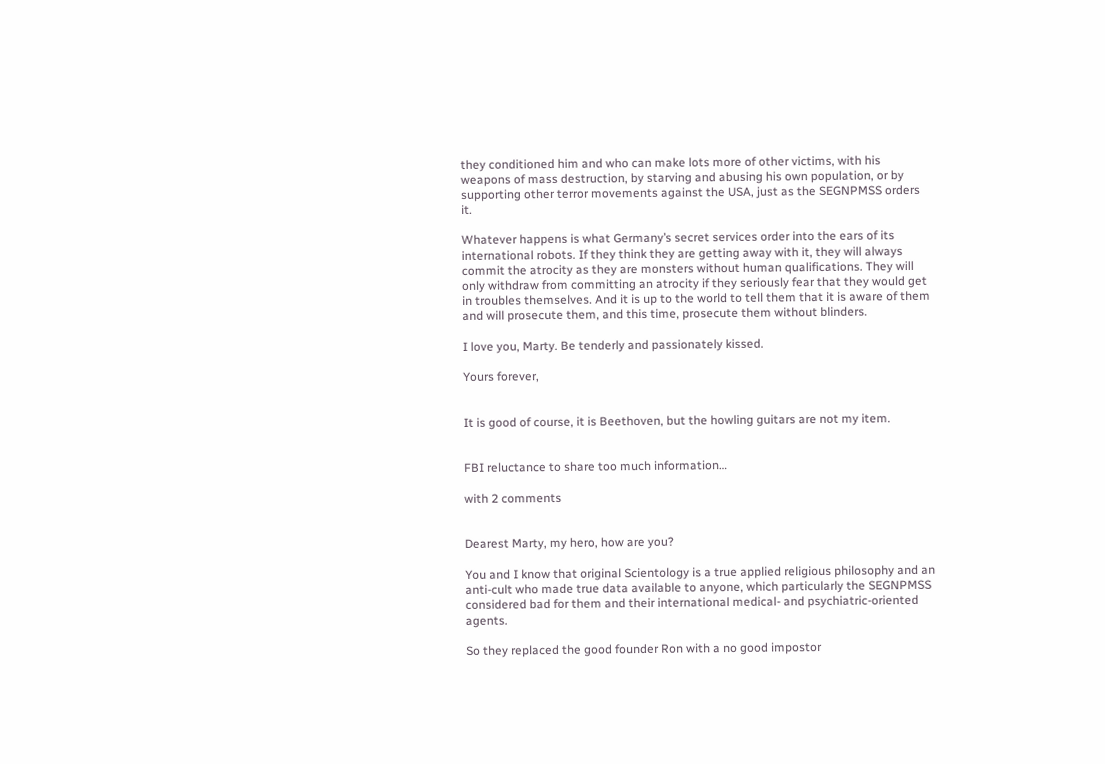they conditioned him and who can make lots more of other victims, with his weapons of mass destruction, by starving and abusing his own population, or by supporting other terror movements against the USA, just as the SEGNPMSS orders it.

Whatever happens is what Germany’s secret services order into the ears of its international robots. If they think they are getting away with it, they will always commit the atrocity as they are monsters without human qualifications. They will only withdraw from committing an atrocity if they seriously fear that they would get in troubles themselves. And it is up to the world to tell them that it is aware of them and will prosecute them, and this time, prosecute them without blinders.

I love you, Marty. Be tenderly and passionately kissed.

Yours forever,


It is good of course, it is Beethoven, but the howling guitars are not my item.


FBI reluctance to share too much information…

with 2 comments


Dearest Marty, my hero, how are you?

You and I know that original Scientology is a true applied religious philosophy and an anti-cult who made true data available to anyone, which particularly the SEGNPMSS considered bad for them and their international medical- and psychiatric-oriented agents.

So they replaced the good founder Ron with a no good impostor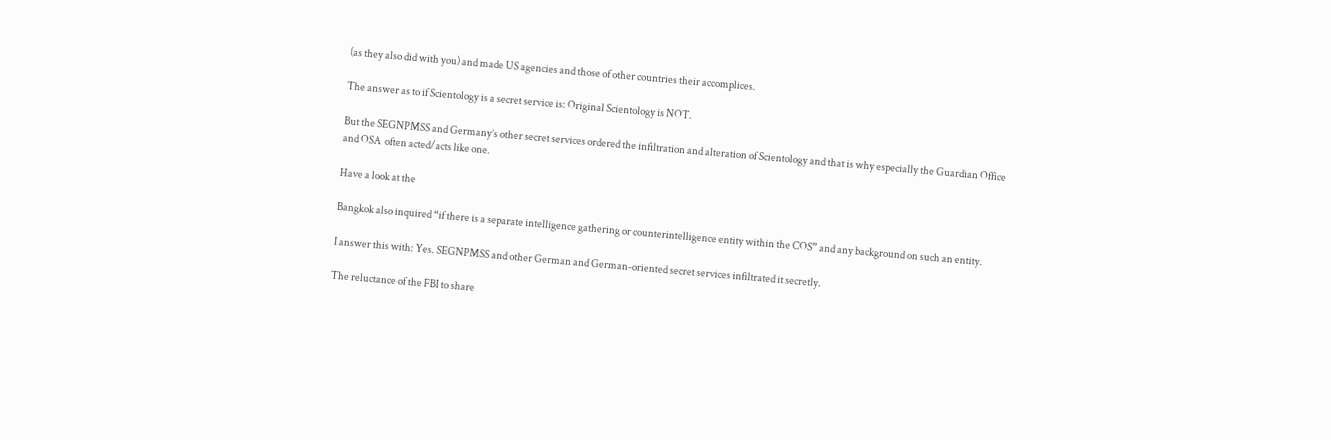(as they also did with you) and made US agencies and those of other countries their accomplices.

The answer as to if Scientology is a secret service is: Original Scientology is NOT.

But the SEGNPMSS and Germany’s other secret services ordered the infiltration and alteration of Scientology and that is why especially the Guardian Office and OSA  often acted/acts like one.

Have a look at the

Bangkok also inquired “if there is a separate intelligence gathering or counterintelligence entity within the COS” and any background on such an entity.

I answer this with: Yes. SEGNPMSS and other German and German-oriented secret services infiltrated it secretly.

The reluctance of the FBI to share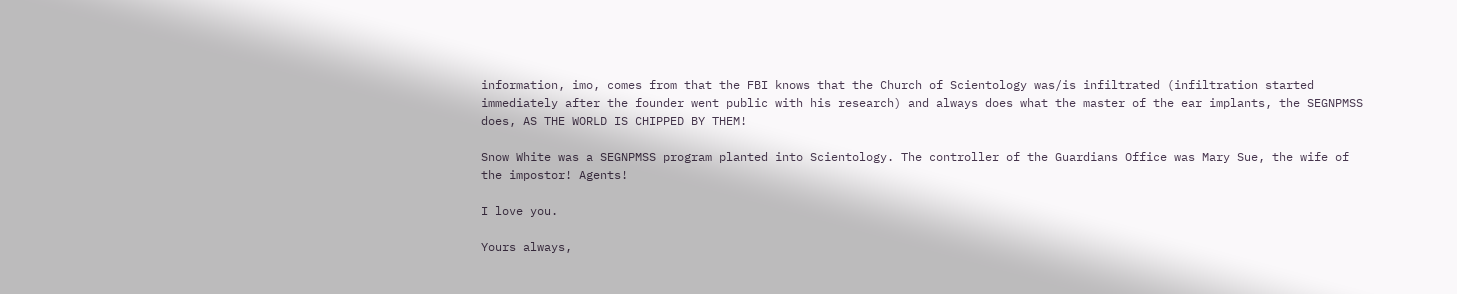information, imo, comes from that the FBI knows that the Church of Scientology was/is infiltrated (infiltration started immediately after the founder went public with his research) and always does what the master of the ear implants, the SEGNPMSS does, AS THE WORLD IS CHIPPED BY THEM!

Snow White was a SEGNPMSS program planted into Scientology. The controller of the Guardians Office was Mary Sue, the wife of the impostor! Agents!

I love you.

Yours always,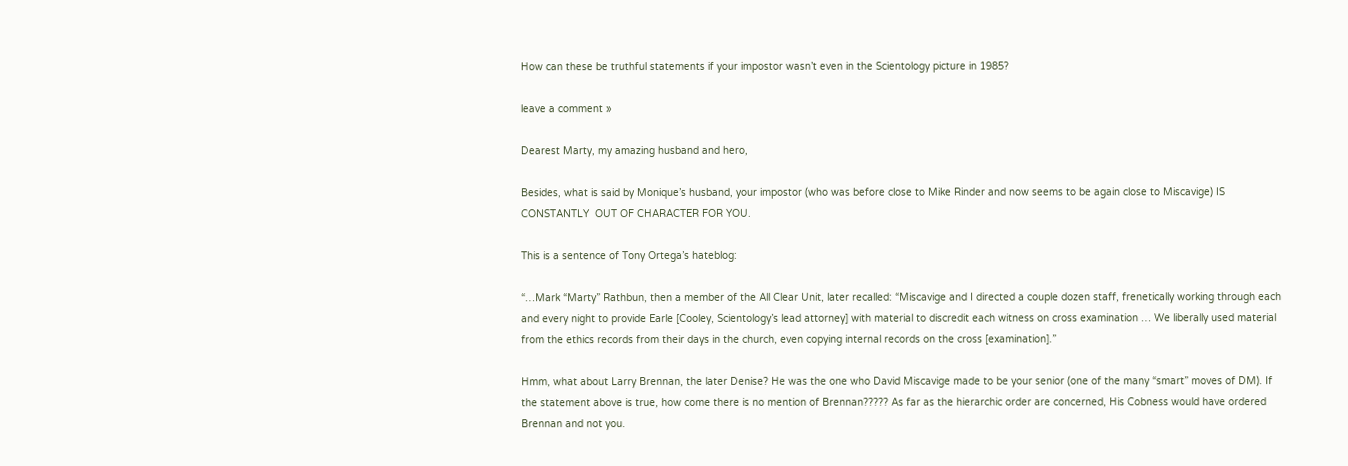How can these be truthful statements if your impostor wasn’t even in the Scientology picture in 1985?

leave a comment »

Dearest Marty, my amazing husband and hero,

Besides, what is said by Monique’s husband, your impostor (who was before close to Mike Rinder and now seems to be again close to Miscavige) IS CONSTANTLY  OUT OF CHARACTER FOR YOU.

This is a sentence of Tony Ortega’s hateblog:

“…Mark “Marty” Rathbun, then a member of the All Clear Unit, later recalled: “Miscavige and I directed a couple dozen staff, frenetically working through each and every night to provide Earle [Cooley, Scientology’s lead attorney] with material to discredit each witness on cross examination … We liberally used material from the ethics records from their days in the church, even copying internal records on the cross [examination].”

Hmm, what about Larry Brennan, the later Denise? He was the one who David Miscavige made to be your senior (one of the many “smart” moves of DM). If the statement above is true, how come there is no mention of Brennan????? As far as the hierarchic order are concerned, His Cobness would have ordered Brennan and not you.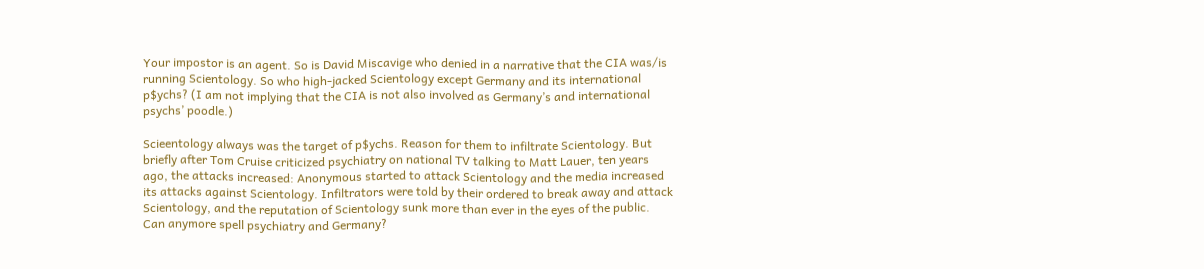Your impostor is an agent. So is David Miscavige who denied in a narrative that the CIA was/is running Scientology. So who high-jacked Scientology except Germany and its international p$ychs? (I am not implying that the CIA is not also involved as Germany’s and international psychs’ poodle.)

Scieentology always was the target of p$ychs. Reason for them to infiltrate Scientology. But briefly after Tom Cruise criticized psychiatry on national TV talking to Matt Lauer, ten years ago, the attacks increased: Anonymous started to attack Scientology and the media increased its attacks against Scientology. Infiltrators were told by their ordered to break away and attack Scientology, and the reputation of Scientology sunk more than ever in the eyes of the public. Can anymore spell psychiatry and Germany?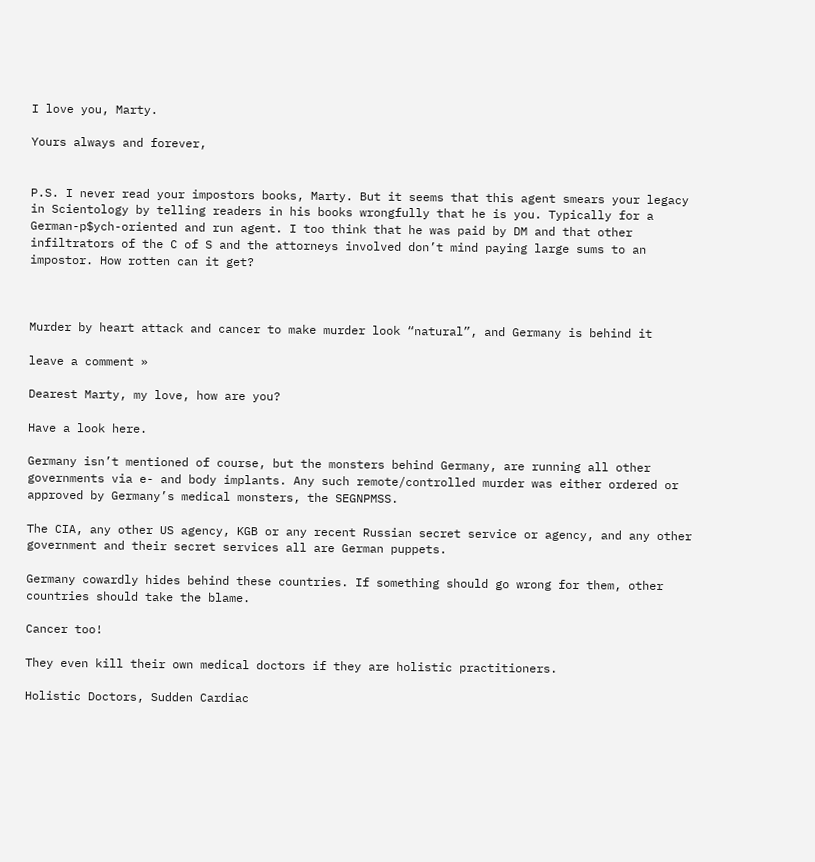I love you, Marty.

Yours always and forever,


P.S. I never read your impostors books, Marty. But it seems that this agent smears your legacy in Scientology by telling readers in his books wrongfully that he is you. Typically for a German-p$ych-oriented and run agent. I too think that he was paid by DM and that other infiltrators of the C of S and the attorneys involved don’t mind paying large sums to an impostor. How rotten can it get?



Murder by heart attack and cancer to make murder look “natural”, and Germany is behind it

leave a comment »

Dearest Marty, my love, how are you?

Have a look here.

Germany isn’t mentioned of course, but the monsters behind Germany, are running all other governments via e- and body implants. Any such remote/controlled murder was either ordered or approved by Germany’s medical monsters, the SEGNPMSS.

The CIA, any other US agency, KGB or any recent Russian secret service or agency, and any other government and their secret services all are German puppets.

Germany cowardly hides behind these countries. If something should go wrong for them, other countries should take the blame.

Cancer too!

They even kill their own medical doctors if they are holistic practitioners.

Holistic Doctors, Sudden Cardiac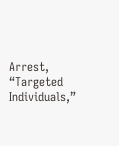Arrest, “Targeted Individuals,”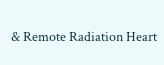& Remote Radiation Heart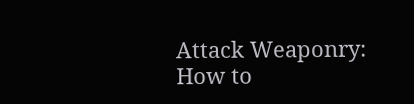Attack Weaponry: How to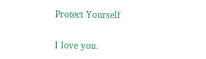Protect Yourself

I love you.